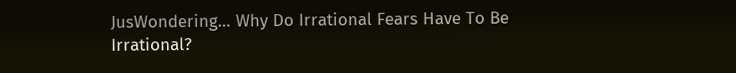JusWondering… Why Do Irrational Fears Have To Be Irrational?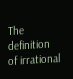The definition of irrational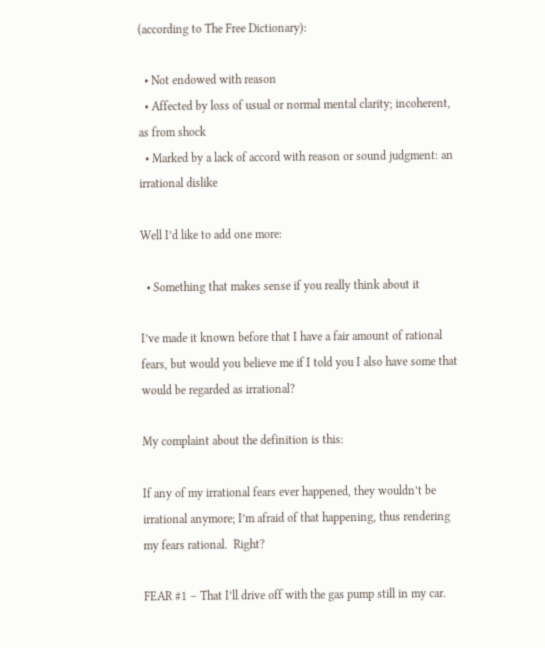(according to The Free Dictionary):

  • Not endowed with reason
  • Affected by loss of usual or normal mental clarity; incoherent, as from shock
  • Marked by a lack of accord with reason or sound judgment: an irrational dislike

Well I’d like to add one more:

  • Something that makes sense if you really think about it

I’ve made it known before that I have a fair amount of rational fears, but would you believe me if I told you I also have some that would be regarded as irrational?

My complaint about the definition is this:

If any of my irrational fears ever happened, they wouldn’t be irrational anymore; I’m afraid of that happening, thus rendering my fears rational.  Right?

FEAR #1 – That I’ll drive off with the gas pump still in my car.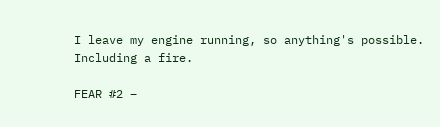I leave my engine running, so anything's possible. Including a fire.

FEAR #2 –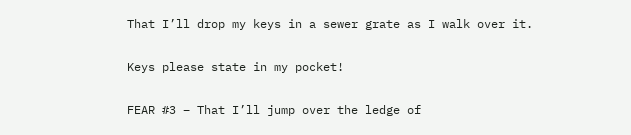That I’ll drop my keys in a sewer grate as I walk over it.

Keys please state in my pocket!

FEAR #3 – That I’ll jump over the ledge of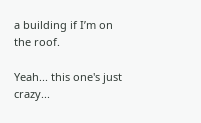a building if I’m on the roof.

Yeah... this one's just crazy...